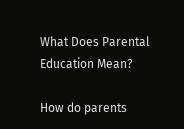What Does Parental Education Mean?

How do parents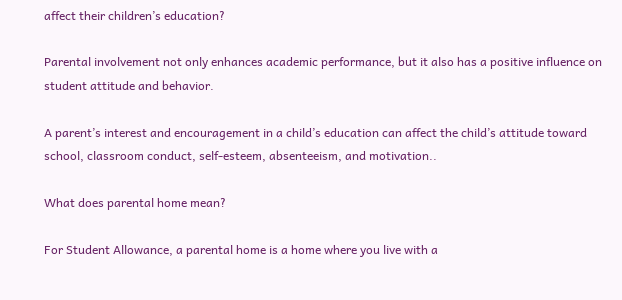affect their children’s education?

Parental involvement not only enhances academic performance, but it also has a positive influence on student attitude and behavior.

A parent’s interest and encouragement in a child’s education can affect the child’s attitude toward school, classroom conduct, self-esteem, absenteeism, and motivation..

What does parental home mean?

For Student Allowance, a parental home is a home where you live with a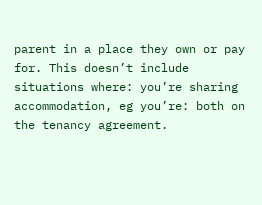parent in a place they own or pay for. This doesn’t include situations where: you’re sharing accommodation, eg you’re: both on the tenancy agreement.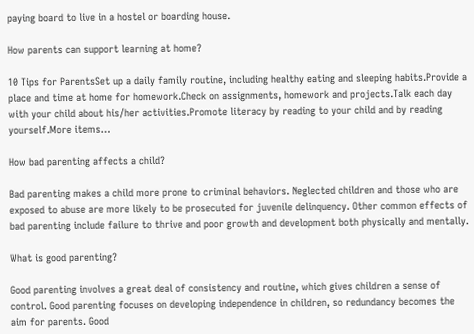paying board to live in a hostel or boarding house.

How parents can support learning at home?

10 Tips for ParentsSet up a daily family routine, including healthy eating and sleeping habits.Provide a place and time at home for homework.Check on assignments, homework and projects.Talk each day with your child about his/her activities.Promote literacy by reading to your child and by reading yourself.More items…

How bad parenting affects a child?

Bad parenting makes a child more prone to criminal behaviors. Neglected children and those who are exposed to abuse are more likely to be prosecuted for juvenile delinquency. Other common effects of bad parenting include failure to thrive and poor growth and development both physically and mentally.

What is good parenting?

Good parenting involves a great deal of consistency and routine, which gives children a sense of control. Good parenting focuses on developing independence in children, so redundancy becomes the aim for parents. Good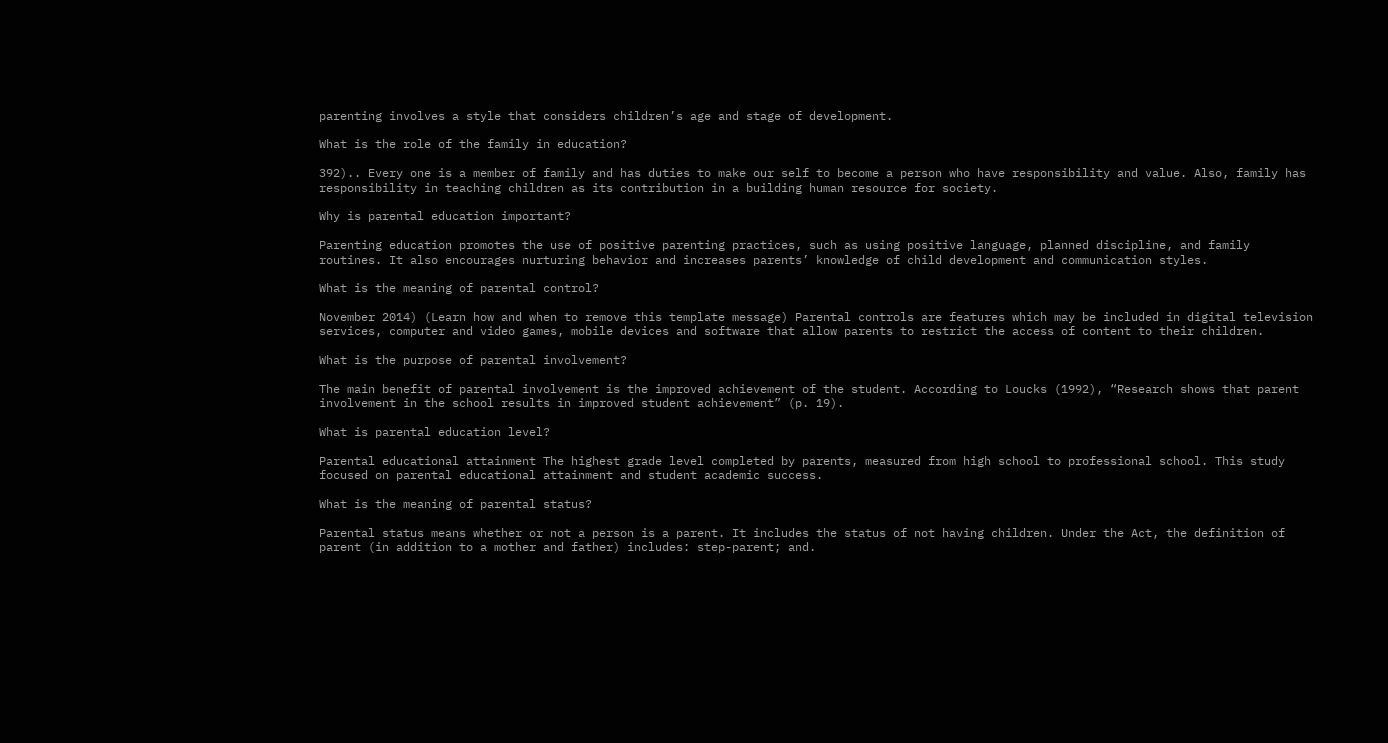parenting involves a style that considers children’s age and stage of development.

What is the role of the family in education?

392).. Every one is a member of family and has duties to make our self to become a person who have responsibility and value. Also, family has responsibility in teaching children as its contribution in a building human resource for society.

Why is parental education important?

Parenting education promotes the use of positive parenting practices, such as using positive language, planned discipline, and family routines. It also encourages nurturing behavior and increases parents’ knowledge of child development and communication styles.

What is the meaning of parental control?

November 2014) (Learn how and when to remove this template message) Parental controls are features which may be included in digital television services, computer and video games, mobile devices and software that allow parents to restrict the access of content to their children.

What is the purpose of parental involvement?

The main benefit of parental involvement is the improved achievement of the student. According to Loucks (1992), “Research shows that parent involvement in the school results in improved student achievement” (p. 19).

What is parental education level?

Parental educational attainment The highest grade level completed by parents, measured from high school to professional school. This study focused on parental educational attainment and student academic success.

What is the meaning of parental status?

Parental status means whether or not a person is a parent. It includes the status of not having children. Under the Act, the definition of parent (in addition to a mother and father) includes: step-parent; and.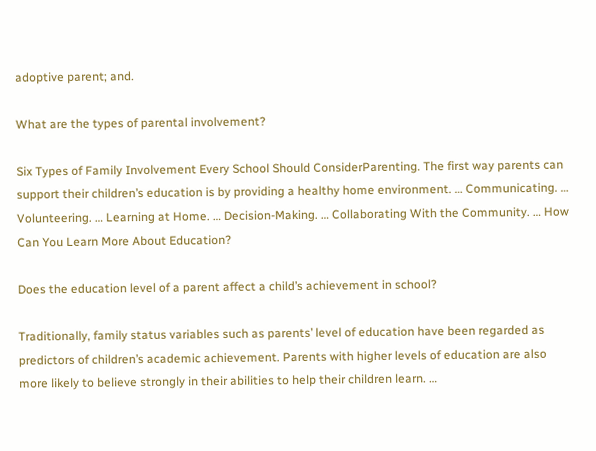adoptive parent; and.

What are the types of parental involvement?

Six Types of Family Involvement Every School Should ConsiderParenting. The first way parents can support their children’s education is by providing a healthy home environment. … Communicating. … Volunteering. … Learning at Home. … Decision-Making. … Collaborating With the Community. … How Can You Learn More About Education?

Does the education level of a parent affect a child’s achievement in school?

Traditionally, family status variables such as parents’ level of education have been regarded as predictors of children’s academic achievement. Parents with higher levels of education are also more likely to believe strongly in their abilities to help their children learn. …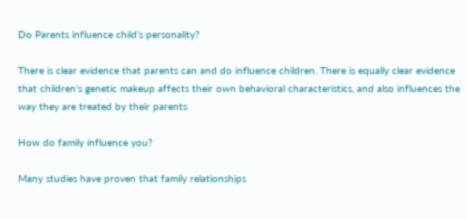Do Parents influence child’s personality?

There is clear evidence that parents can and do influence children. There is equally clear evidence that children’s genetic makeup affects their own behavioral characteristics, and also influences the way they are treated by their parents.

How do family influence you?

Many studies have proven that family relationships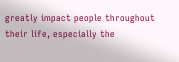greatly impact people throughout their life, especially the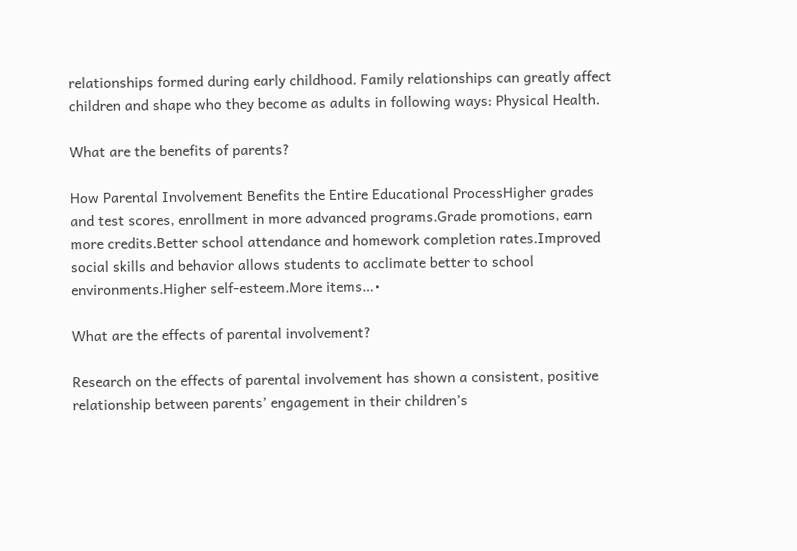relationships formed during early childhood. Family relationships can greatly affect children and shape who they become as adults in following ways: Physical Health.

What are the benefits of parents?

How Parental Involvement Benefits the Entire Educational ProcessHigher grades and test scores, enrollment in more advanced programs.Grade promotions, earn more credits.Better school attendance and homework completion rates.Improved social skills and behavior allows students to acclimate better to school environments.Higher self-esteem.More items…•

What are the effects of parental involvement?

Research on the effects of parental involvement has shown a consistent, positive relationship between parents’ engagement in their children’s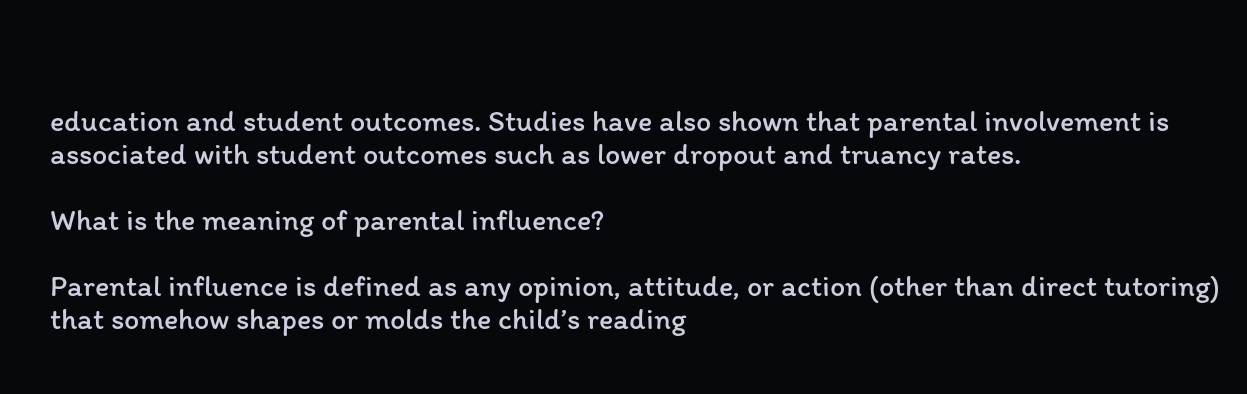education and student outcomes. Studies have also shown that parental involvement is associated with student outcomes such as lower dropout and truancy rates.

What is the meaning of parental influence?

Parental influence is defined as any opinion, attitude, or action (other than direct tutoring) that somehow shapes or molds the child’s reading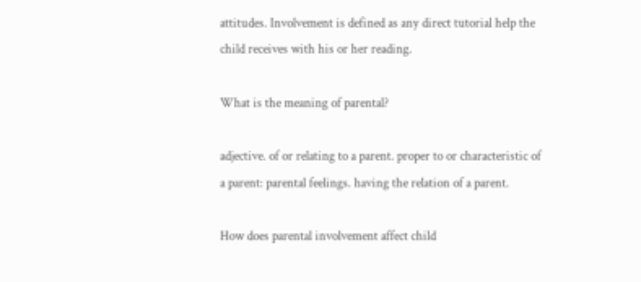attitudes. Involvement is defined as any direct tutorial help the child receives with his or her reading.

What is the meaning of parental?

adjective. of or relating to a parent. proper to or characteristic of a parent: parental feelings. having the relation of a parent.

How does parental involvement affect child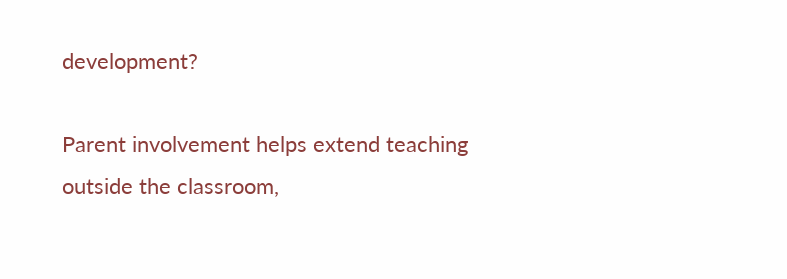development?

Parent involvement helps extend teaching outside the classroom,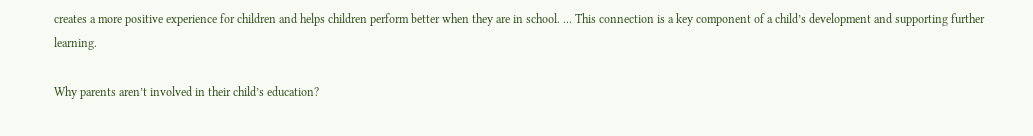creates a more positive experience for children and helps children perform better when they are in school. … This connection is a key component of a child’s development and supporting further learning.

Why parents aren’t involved in their child’s education?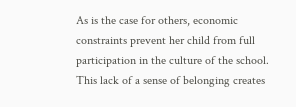As is the case for others, economic constraints prevent her child from full participation in the culture of the school. This lack of a sense of belonging creates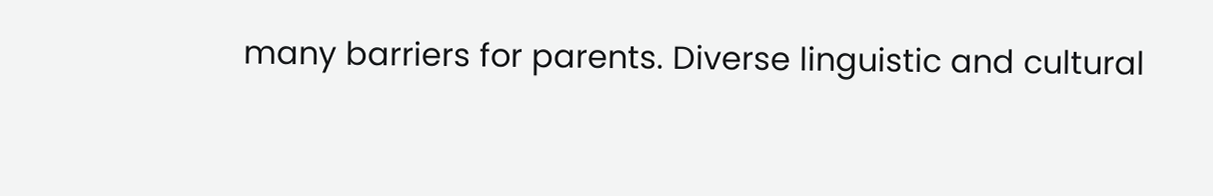many barriers for parents. Diverse linguistic and cultural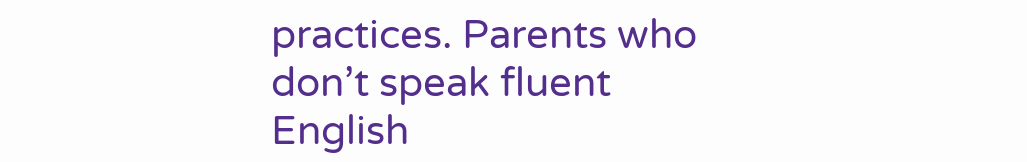practices. Parents who don’t speak fluent English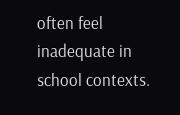often feel inadequate in school contexts.